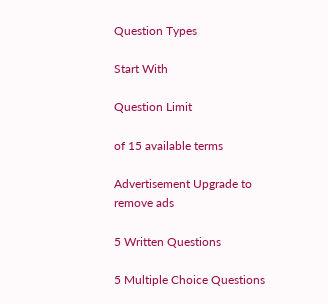Question Types

Start With

Question Limit

of 15 available terms

Advertisement Upgrade to remove ads

5 Written Questions

5 Multiple Choice Questions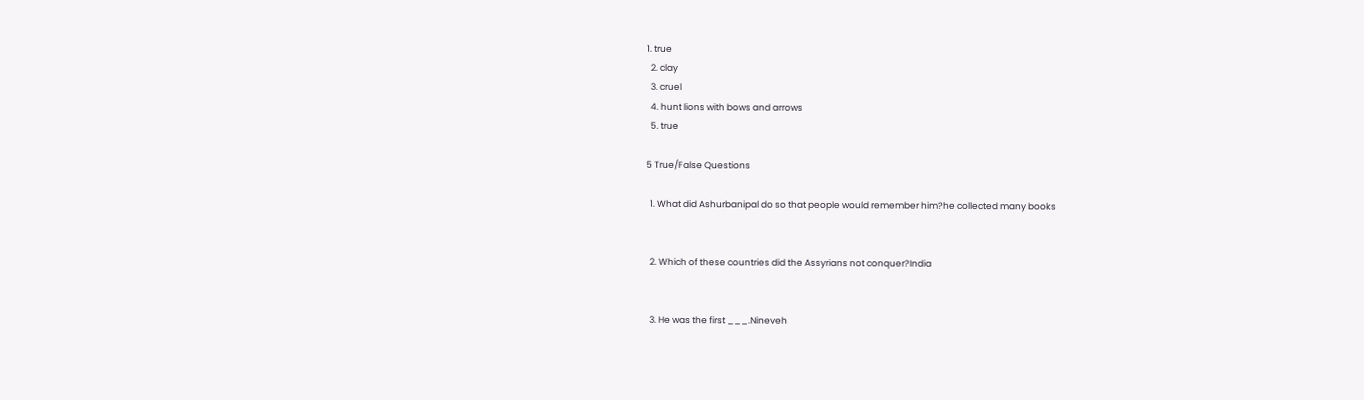1. true
  2. clay
  3. cruel
  4. hunt lions with bows and arrows
  5. true

5 True/False Questions

  1. What did Ashurbanipal do so that people would remember him?he collected many books


  2. Which of these countries did the Assyrians not conquer?India


  3. He was the first ___.Nineveh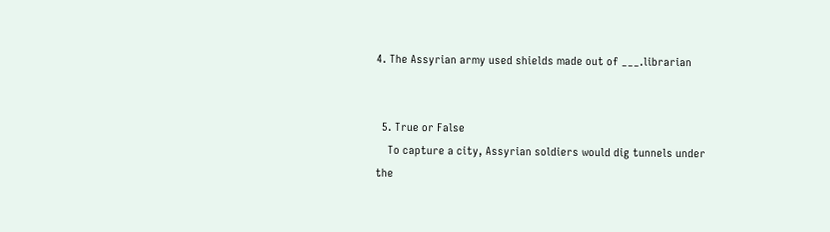4. The Assyrian army used shields made out of ___.librarian


  5. True or False
    To capture a city, Assyrian soldiers would dig tunnels under the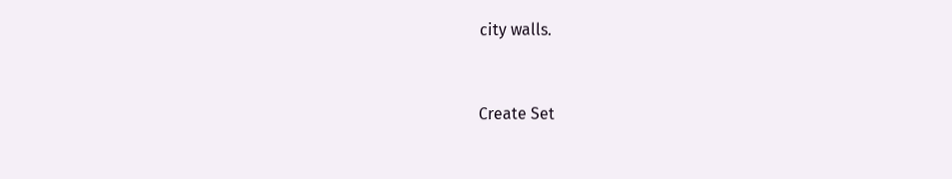city walls.


Create Set